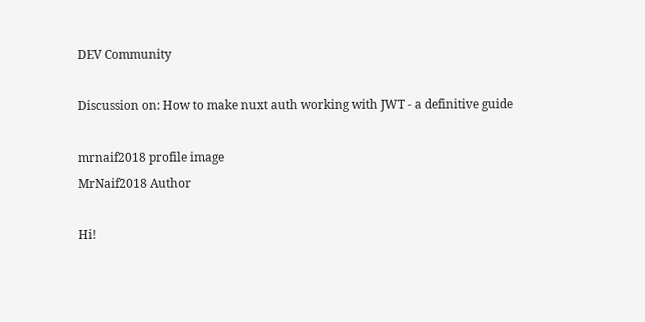DEV Community

Discussion on: How to make nuxt auth working with JWT - a definitive guide

mrnaif2018 profile image
MrNaif2018 Author

Hi!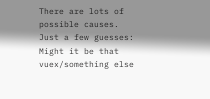There are lots of possible causes.
Just a few guesses:
Might it be that vuex/something else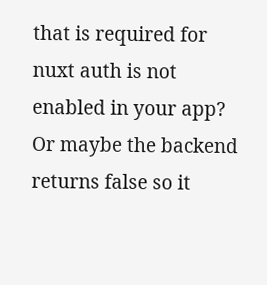that is required for nuxt auth is not enabled in your app?
Or maybe the backend returns false so it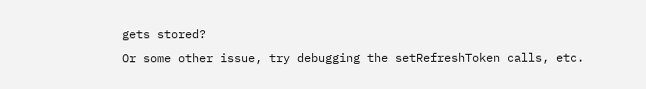gets stored?
Or some other issue, try debugging the setRefreshToken calls, etc.